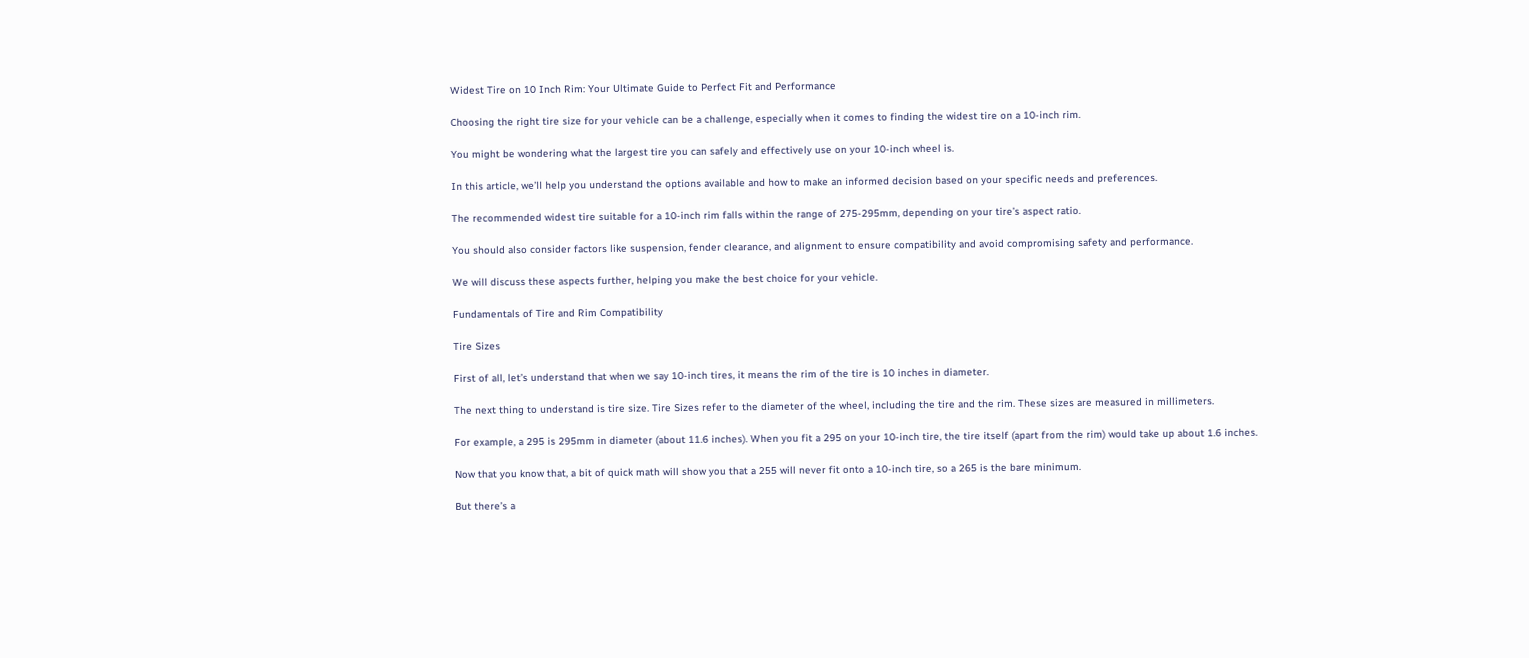Widest Tire on 10 Inch Rim: Your Ultimate Guide to Perfect Fit and Performance

Choosing the right tire size for your vehicle can be a challenge, especially when it comes to finding the widest tire on a 10-inch rim.

You might be wondering what the largest tire you can safely and effectively use on your 10-inch wheel is.

In this article, we’ll help you understand the options available and how to make an informed decision based on your specific needs and preferences.

The recommended widest tire suitable for a 10-inch rim falls within the range of 275-295mm, depending on your tire’s aspect ratio.

You should also consider factors like suspension, fender clearance, and alignment to ensure compatibility and avoid compromising safety and performance.

We will discuss these aspects further, helping you make the best choice for your vehicle.

Fundamentals of Tire and Rim Compatibility

Tire Sizes

First of all, let’s understand that when we say 10-inch tires, it means the rim of the tire is 10 inches in diameter.

The next thing to understand is tire size. Tire Sizes refer to the diameter of the wheel, including the tire and the rim. These sizes are measured in millimeters.

For example, a 295 is 295mm in diameter (about 11.6 inches). When you fit a 295 on your 10-inch tire, the tire itself (apart from the rim) would take up about 1.6 inches.

Now that you know that, a bit of quick math will show you that a 255 will never fit onto a 10-inch tire, so a 265 is the bare minimum.

But there’s a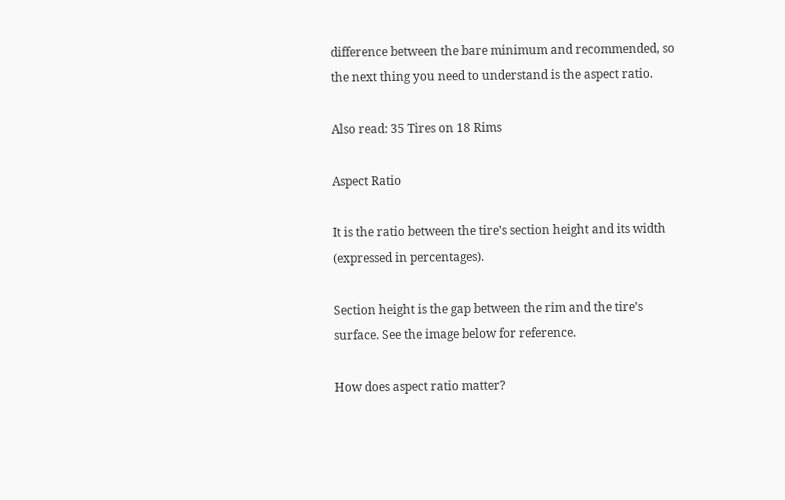difference between the bare minimum and recommended, so the next thing you need to understand is the aspect ratio.

Also read: 35 Tires on 18 Rims

Aspect Ratio

It is the ratio between the tire’s section height and its width (expressed in percentages).

Section height is the gap between the rim and the tire’s surface. See the image below for reference.

How does aspect ratio matter?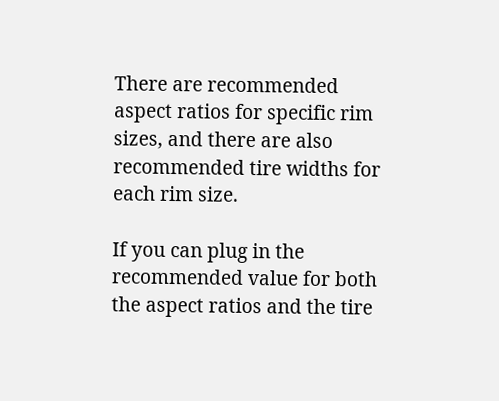There are recommended aspect ratios for specific rim sizes, and there are also recommended tire widths for each rim size.

If you can plug in the recommended value for both the aspect ratios and the tire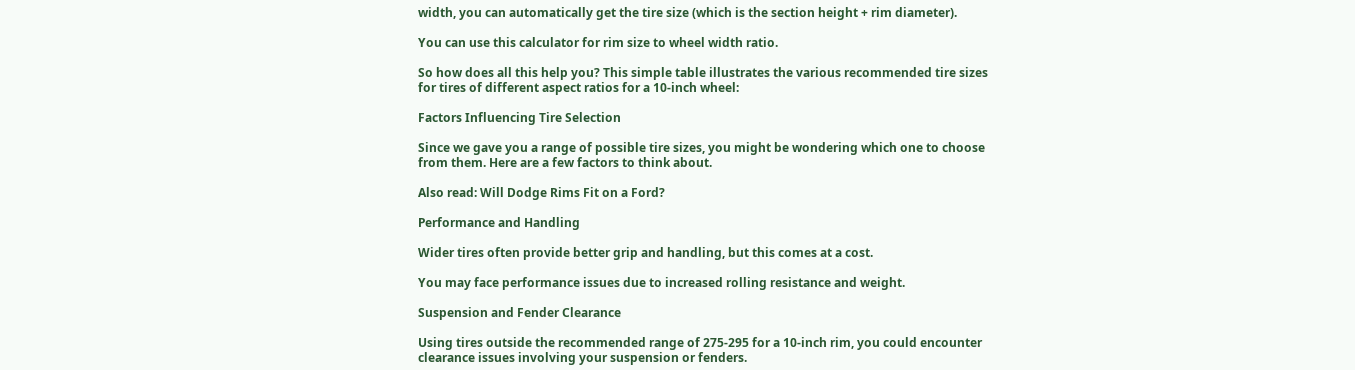width, you can automatically get the tire size (which is the section height + rim diameter).

You can use this calculator for rim size to wheel width ratio.

So how does all this help you? This simple table illustrates the various recommended tire sizes for tires of different aspect ratios for a 10-inch wheel:

Factors Influencing Tire Selection

Since we gave you a range of possible tire sizes, you might be wondering which one to choose from them. Here are a few factors to think about.

Also read: Will Dodge Rims Fit on a Ford?

Performance and Handling

Wider tires often provide better grip and handling, but this comes at a cost.

You may face performance issues due to increased rolling resistance and weight.

Suspension and Fender Clearance

Using tires outside the recommended range of 275-295 for a 10-inch rim, you could encounter clearance issues involving your suspension or fenders.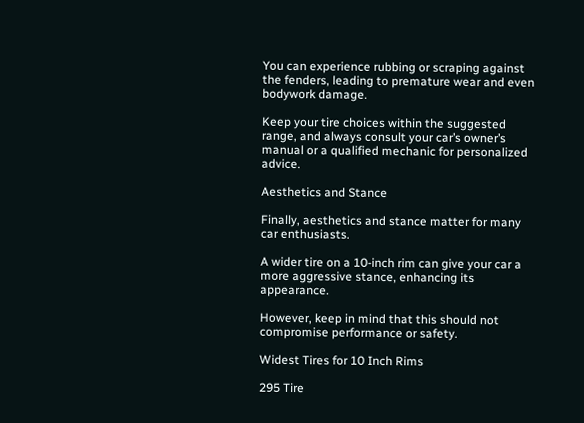You can experience rubbing or scraping against the fenders, leading to premature wear and even bodywork damage.

Keep your tire choices within the suggested range, and always consult your car’s owner’s manual or a qualified mechanic for personalized advice.

Aesthetics and Stance

Finally, aesthetics and stance matter for many car enthusiasts.

A wider tire on a 10-inch rim can give your car a more aggressive stance, enhancing its appearance.

However, keep in mind that this should not compromise performance or safety.

Widest Tires for 10 Inch Rims

295 Tire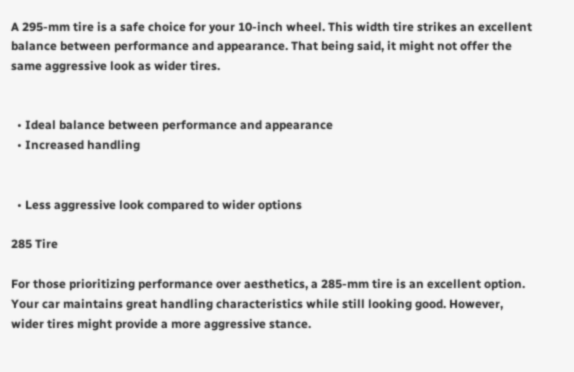A 295-mm tire is a safe choice for your 10-inch wheel. This width tire strikes an excellent balance between performance and appearance. That being said, it might not offer the same aggressive look as wider tires.


  • Ideal balance between performance and appearance
  • Increased handling


  • Less aggressive look compared to wider options

285 Tire

For those prioritizing performance over aesthetics, a 285-mm tire is an excellent option. Your car maintains great handling characteristics while still looking good. However, wider tires might provide a more aggressive stance.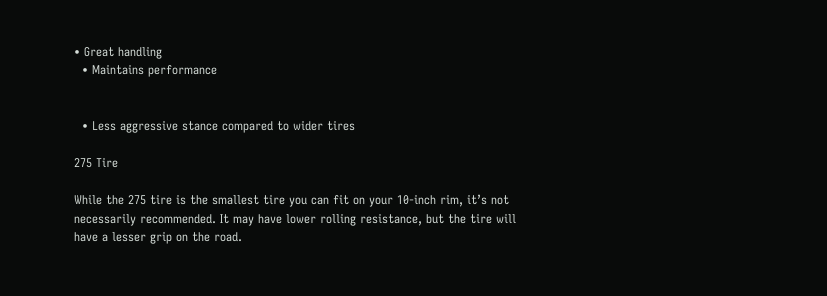• Great handling
  • Maintains performance


  • Less aggressive stance compared to wider tires

275 Tire

While the 275 tire is the smallest tire you can fit on your 10-inch rim, it’s not necessarily recommended. It may have lower rolling resistance, but the tire will have a lesser grip on the road.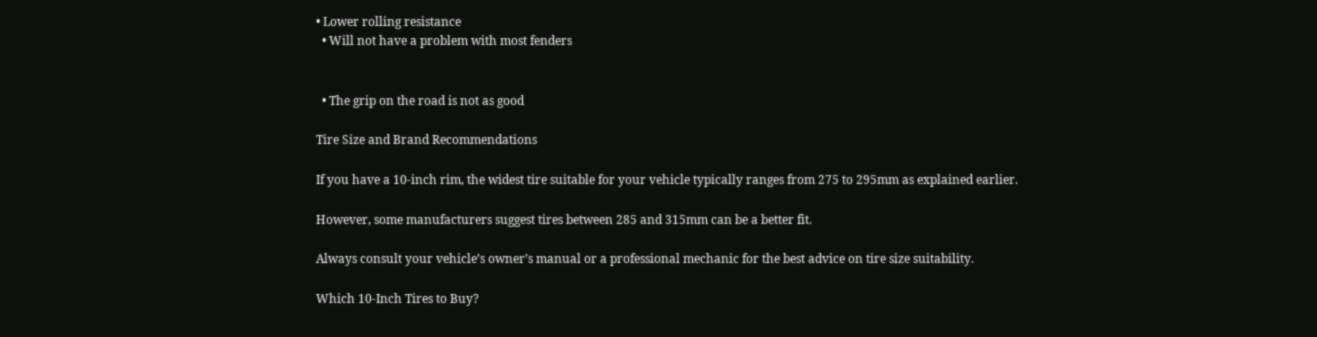• Lower rolling resistance
  • Will not have a problem with most fenders


  • The grip on the road is not as good

Tire Size and Brand Recommendations

If you have a 10-inch rim, the widest tire suitable for your vehicle typically ranges from 275 to 295mm as explained earlier.

However, some manufacturers suggest tires between 285 and 315mm can be a better fit.

Always consult your vehicle’s owner’s manual or a professional mechanic for the best advice on tire size suitability.

Which 10-Inch Tires to Buy?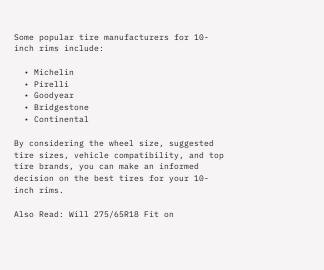Some popular tire manufacturers for 10-inch rims include:

  • Michelin
  • Pirelli
  • Goodyear
  • Bridgestone
  • Continental

By considering the wheel size, suggested tire sizes, vehicle compatibility, and top tire brands, you can make an informed decision on the best tires for your 10-inch rims.

Also Read: Will 275/65R18 Fit on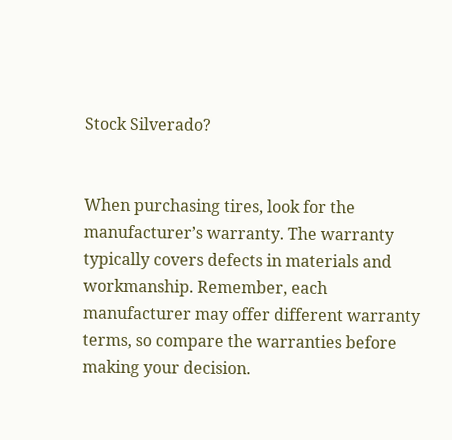Stock Silverado?


When purchasing tires, look for the manufacturer’s warranty. The warranty typically covers defects in materials and workmanship. Remember, each manufacturer may offer different warranty terms, so compare the warranties before making your decision.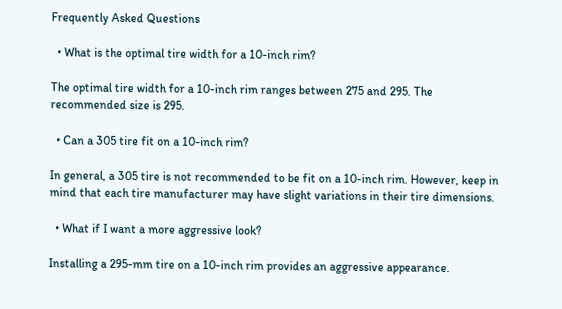Frequently Asked Questions

  • What is the optimal tire width for a 10-inch rim?

The optimal tire width for a 10-inch rim ranges between 275 and 295. The recommended size is 295.

  • Can a 305 tire fit on a 10-inch rim?

In general, a 305 tire is not recommended to be fit on a 10-inch rim. However, keep in mind that each tire manufacturer may have slight variations in their tire dimensions.

  • What if I want a more aggressive look?

Installing a 295-mm tire on a 10-inch rim provides an aggressive appearance.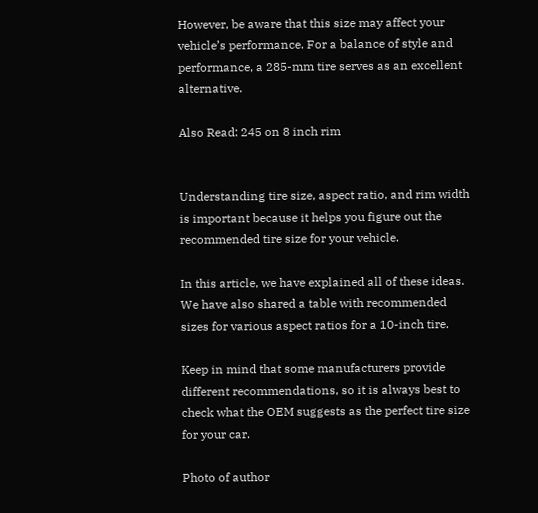However, be aware that this size may affect your vehicle’s performance. For a balance of style and performance, a 285-mm tire serves as an excellent alternative.

Also Read: 245 on 8 inch rim


Understanding tire size, aspect ratio, and rim width is important because it helps you figure out the recommended tire size for your vehicle.

In this article, we have explained all of these ideas. We have also shared a table with recommended sizes for various aspect ratios for a 10-inch tire.

Keep in mind that some manufacturers provide different recommendations, so it is always best to check what the OEM suggests as the perfect tire size for your car.

Photo of author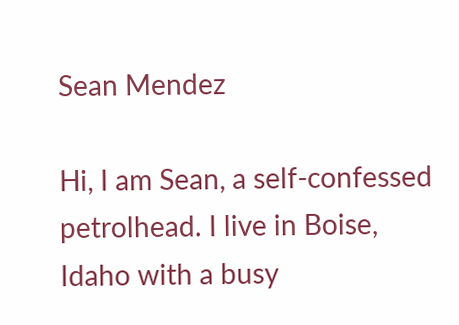Sean Mendez

Hi, I am Sean, a self-confessed petrolhead. I live in Boise, Idaho with a busy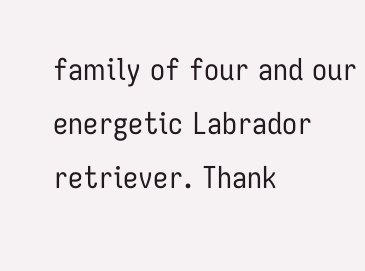family of four and our energetic Labrador retriever. Thank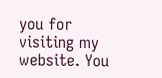you for visiting my website. You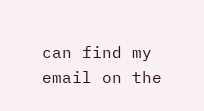can find my email on the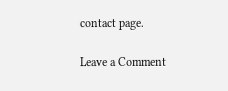contact page.

Leave a Comment